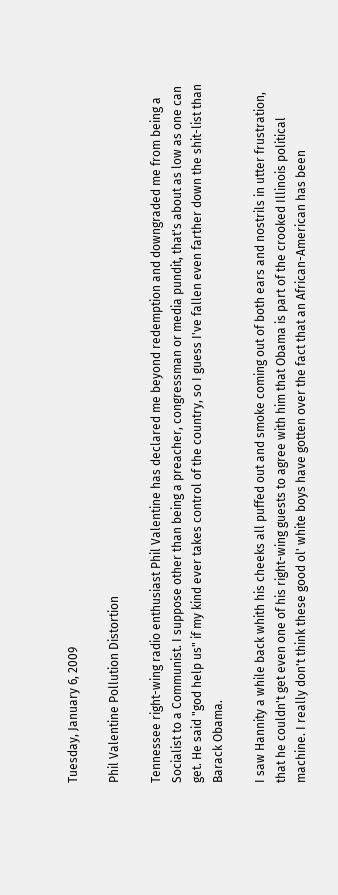Tuesday, January 6, 2009

Phil Valentine Pollution Distortion

Tennessee right-wing radio enthusiast Phil Valentine has declared me beyond redemption and downgraded me from being a Socialist to a Communist. I suppose other than being a preacher, congressman or media pundit, that's about as low as one can get. He said "god help us" if my kind ever takes control of the country, so I guess I've fallen even farther down the shit-list than Barack Obama.

I saw Hannity a while back whith his cheeks all puffed out and smoke coming out of both ears and nostrils in utter frustration, that he couldn't get even one of his right-wing guests to agree with him that Obama is part of the crooked Illinois political machine. I really don't think these good ol' white boys have gotten over the fact that an African-American has been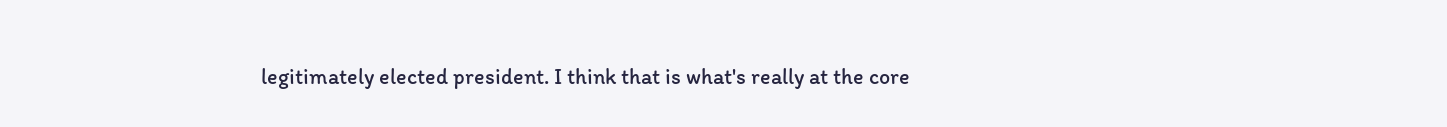legitimately elected president. I think that is what's really at the core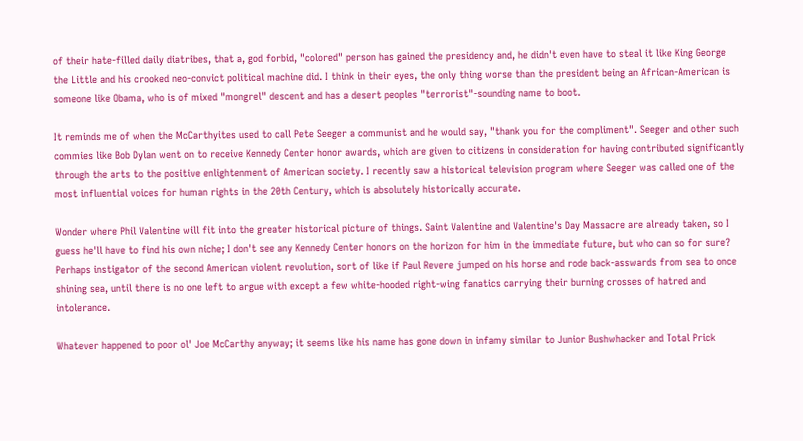of their hate-filled daily diatribes, that a, god forbid, "colored" person has gained the presidency and, he didn't even have to steal it like King George the Little and his crooked neo-convict political machine did. I think in their eyes, the only thing worse than the president being an African-American is someone like Obama, who is of mixed "mongrel" descent and has a desert peoples "terrorist"-sounding name to boot.

It reminds me of when the McCarthyites used to call Pete Seeger a communist and he would say, "thank you for the compliment". Seeger and other such commies like Bob Dylan went on to receive Kennedy Center honor awards, which are given to citizens in consideration for having contributed significantly through the arts to the positive enlightenment of American society. I recently saw a historical television program where Seeger was called one of the most influential voices for human rights in the 20th Century, which is absolutely historically accurate.

Wonder where Phil Valentine will fit into the greater historical picture of things. Saint Valentine and Valentine's Day Massacre are already taken, so I guess he'll have to find his own niche; I don't see any Kennedy Center honors on the horizon for him in the immediate future, but who can so for sure? Perhaps instigator of the second American violent revolution, sort of like if Paul Revere jumped on his horse and rode back-asswards from sea to once shining sea, until there is no one left to argue with except a few white-hooded right-wing fanatics carrying their burning crosses of hatred and intolerance.

Whatever happened to poor ol' Joe McCarthy anyway; it seems like his name has gone down in infamy similar to Junior Bushwhacker and Total Prick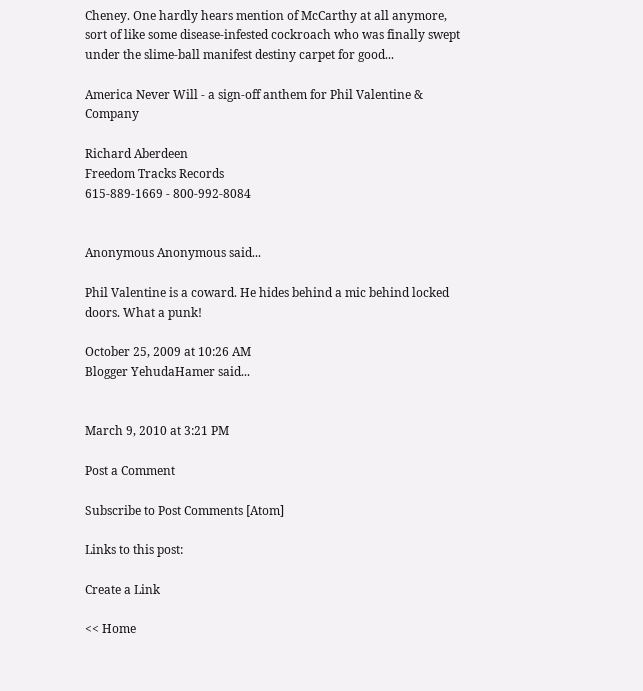Cheney. One hardly hears mention of McCarthy at all anymore, sort of like some disease-infested cockroach who was finally swept under the slime-ball manifest destiny carpet for good...

America Never Will - a sign-off anthem for Phil Valentine & Company

Richard Aberdeen
Freedom Tracks Records
615-889-1669 - 800-992-8084


Anonymous Anonymous said...

Phil Valentine is a coward. He hides behind a mic behind locked doors. What a punk!

October 25, 2009 at 10:26 AM
Blogger YehudaHamer said...


March 9, 2010 at 3:21 PM

Post a Comment

Subscribe to Post Comments [Atom]

Links to this post:

Create a Link

<< Home